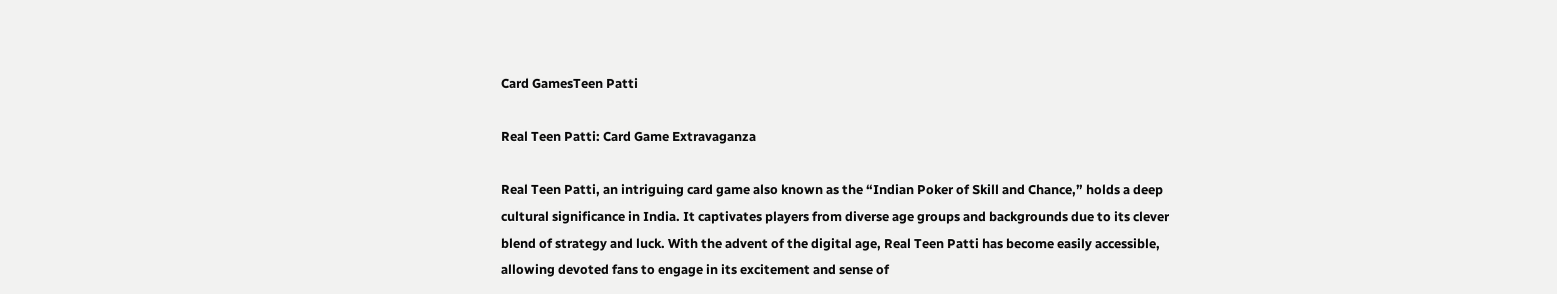Card GamesTeen Patti

Real Teen Patti: Card Game Extravaganza

Real Teen Patti, an intriguing card game also known as the “Indian Poker of Skill and Chance,” holds a deep cultural significance in India. It captivates players from diverse age groups and backgrounds due to its clever blend of strategy and luck. With the advent of the digital age, Real Teen Patti has become easily accessible, allowing devoted fans to engage in its excitement and sense of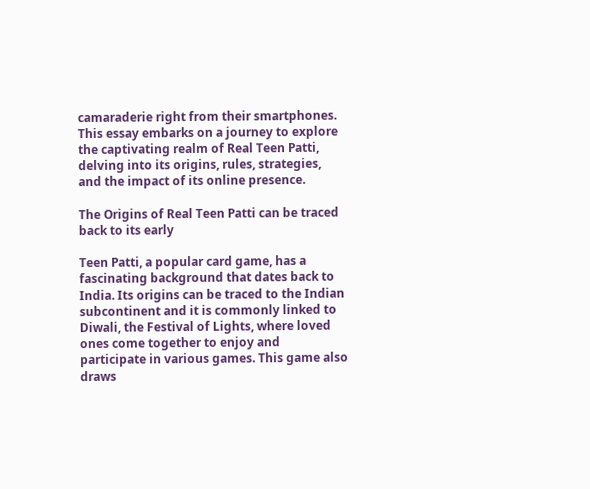camaraderie right from their smartphones. This essay embarks on a journey to explore the captivating realm of Real Teen Patti, delving into its origins, rules, strategies, and the impact of its online presence.

The Origins of Real Teen Patti can be traced back to its early

Teen Patti, a popular card game, has a fascinating background that dates back to India. Its origins can be traced to the Indian subcontinent and it is commonly linked to Diwali, the Festival of Lights, where loved ones come together to enjoy and participate in various games. This game also draws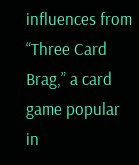influences from “Three Card Brag,” a card game popular in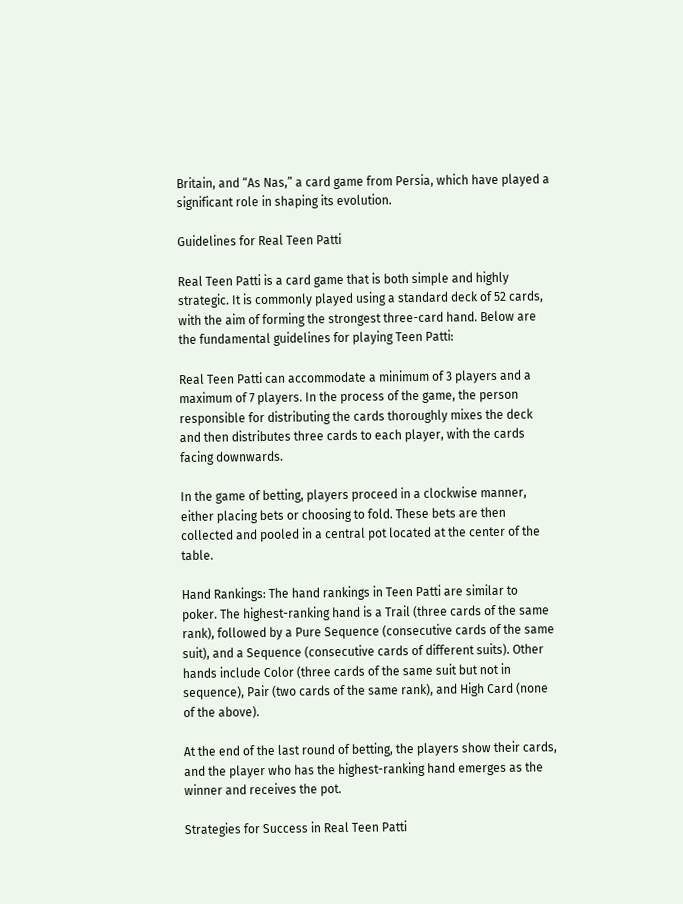Britain, and “As Nas,” a card game from Persia, which have played a significant role in shaping its evolution.

Guidelines for Real Teen Patti

Real Teen Patti is a card game that is both simple and highly strategic. It is commonly played using a standard deck of 52 cards, with the aim of forming the strongest three-card hand. Below are the fundamental guidelines for playing Teen Patti:

Real Teen Patti can accommodate a minimum of 3 players and a maximum of 7 players. In the process of the game, the person responsible for distributing the cards thoroughly mixes the deck and then distributes three cards to each player, with the cards facing downwards.

In the game of betting, players proceed in a clockwise manner, either placing bets or choosing to fold. These bets are then collected and pooled in a central pot located at the center of the table.

Hand Rankings: The hand rankings in Teen Patti are similar to poker. The highest-ranking hand is a Trail (three cards of the same rank), followed by a Pure Sequence (consecutive cards of the same suit), and a Sequence (consecutive cards of different suits). Other hands include Color (three cards of the same suit but not in sequence), Pair (two cards of the same rank), and High Card (none of the above).

At the end of the last round of betting, the players show their cards, and the player who has the highest-ranking hand emerges as the winner and receives the pot.

Strategies for Success in Real Teen Patti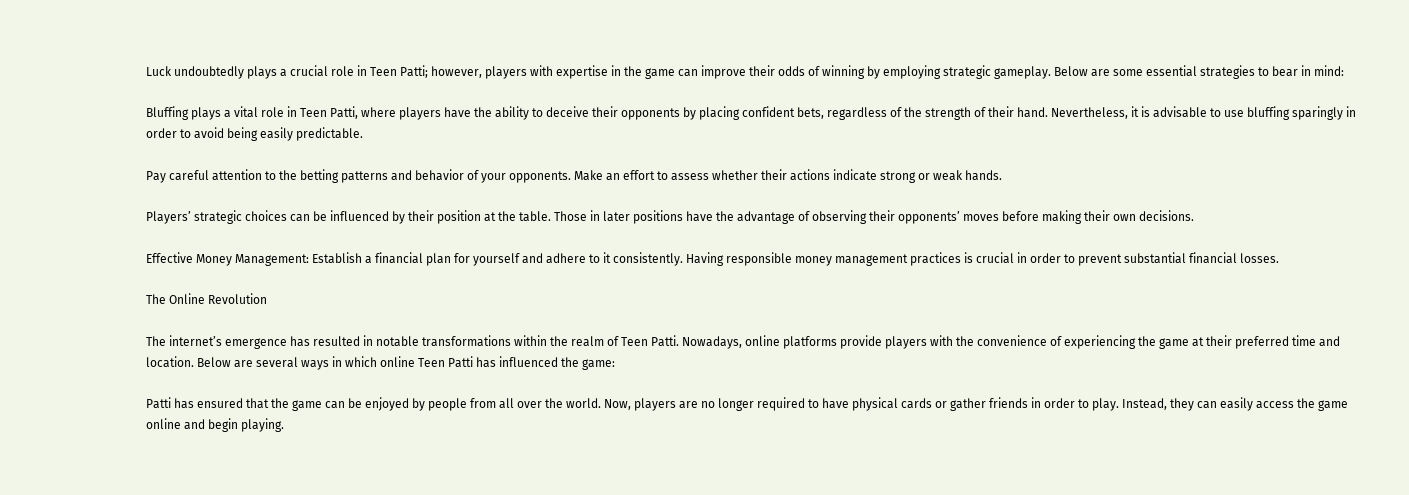Luck undoubtedly plays a crucial role in Teen Patti; however, players with expertise in the game can improve their odds of winning by employing strategic gameplay. Below are some essential strategies to bear in mind:

Bluffing plays a vital role in Teen Patti, where players have the ability to deceive their opponents by placing confident bets, regardless of the strength of their hand. Nevertheless, it is advisable to use bluffing sparingly in order to avoid being easily predictable.

Pay careful attention to the betting patterns and behavior of your opponents. Make an effort to assess whether their actions indicate strong or weak hands.

Players’ strategic choices can be influenced by their position at the table. Those in later positions have the advantage of observing their opponents’ moves before making their own decisions.

Effective Money Management: Establish a financial plan for yourself and adhere to it consistently. Having responsible money management practices is crucial in order to prevent substantial financial losses.

The Online Revolution

The internet’s emergence has resulted in notable transformations within the realm of Teen Patti. Nowadays, online platforms provide players with the convenience of experiencing the game at their preferred time and location. Below are several ways in which online Teen Patti has influenced the game:

Patti has ensured that the game can be enjoyed by people from all over the world. Now, players are no longer required to have physical cards or gather friends in order to play. Instead, they can easily access the game online and begin playing.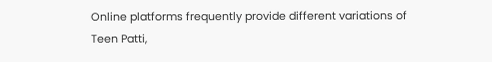Online platforms frequently provide different variations of Teen Patti,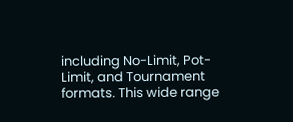including No-Limit, Pot-Limit, and Tournament formats. This wide range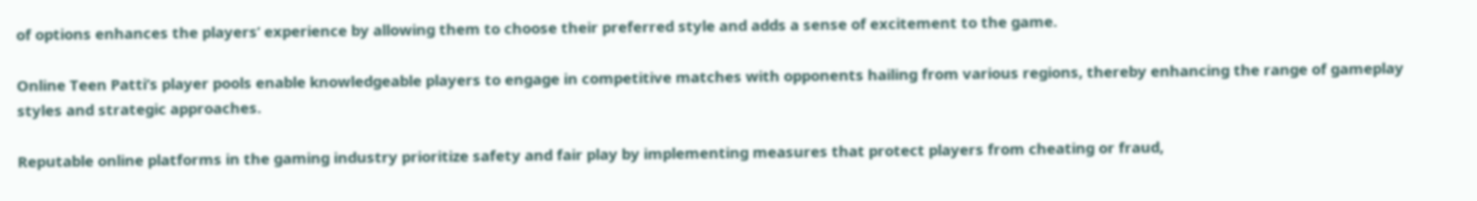of options enhances the players’ experience by allowing them to choose their preferred style and adds a sense of excitement to the game.

Online Teen Patti’s player pools enable knowledgeable players to engage in competitive matches with opponents hailing from various regions, thereby enhancing the range of gameplay styles and strategic approaches.

Reputable online platforms in the gaming industry prioritize safety and fair play by implementing measures that protect players from cheating or fraud,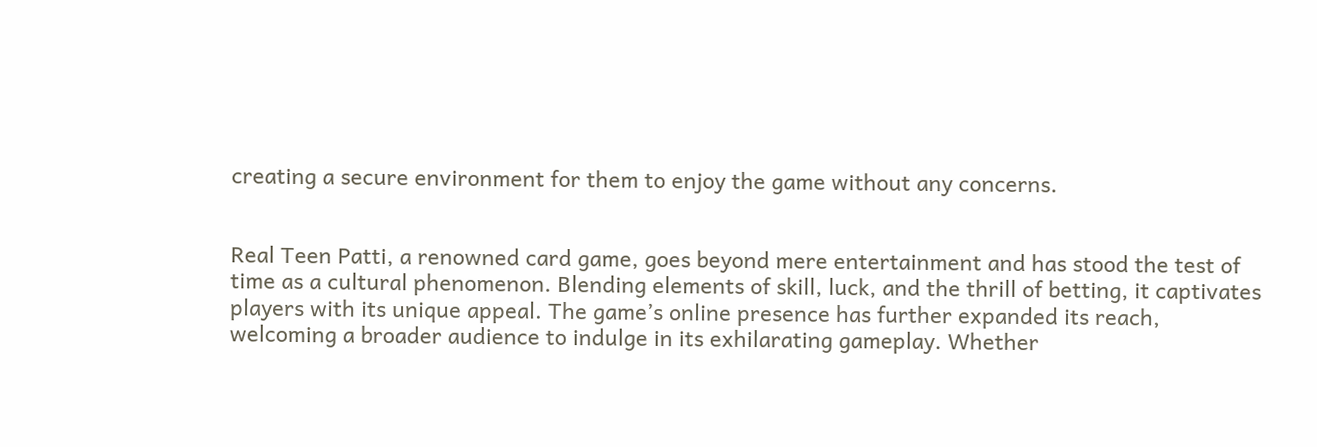creating a secure environment for them to enjoy the game without any concerns.


Real Teen Patti, a renowned card game, goes beyond mere entertainment and has stood the test of time as a cultural phenomenon. Blending elements of skill, luck, and the thrill of betting, it captivates players with its unique appeal. The game’s online presence has further expanded its reach, welcoming a broader audience to indulge in its exhilarating gameplay. Whether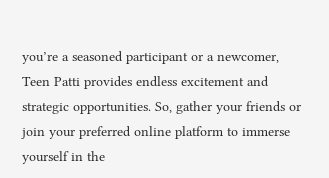you’re a seasoned participant or a newcomer, Teen Patti provides endless excitement and strategic opportunities. So, gather your friends or join your preferred online platform to immerse yourself in the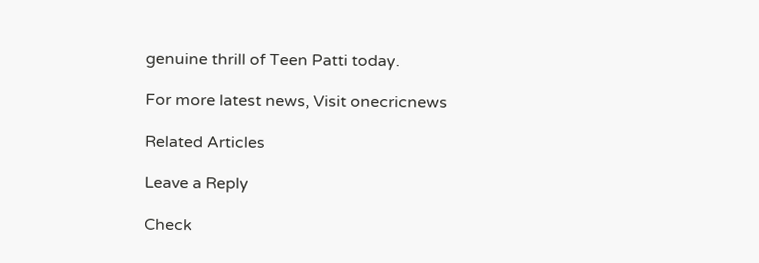genuine thrill of Teen Patti today.

For more latest news, Visit onecricnews

Related Articles

Leave a Reply

Check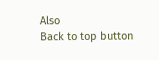Also
Back to top button